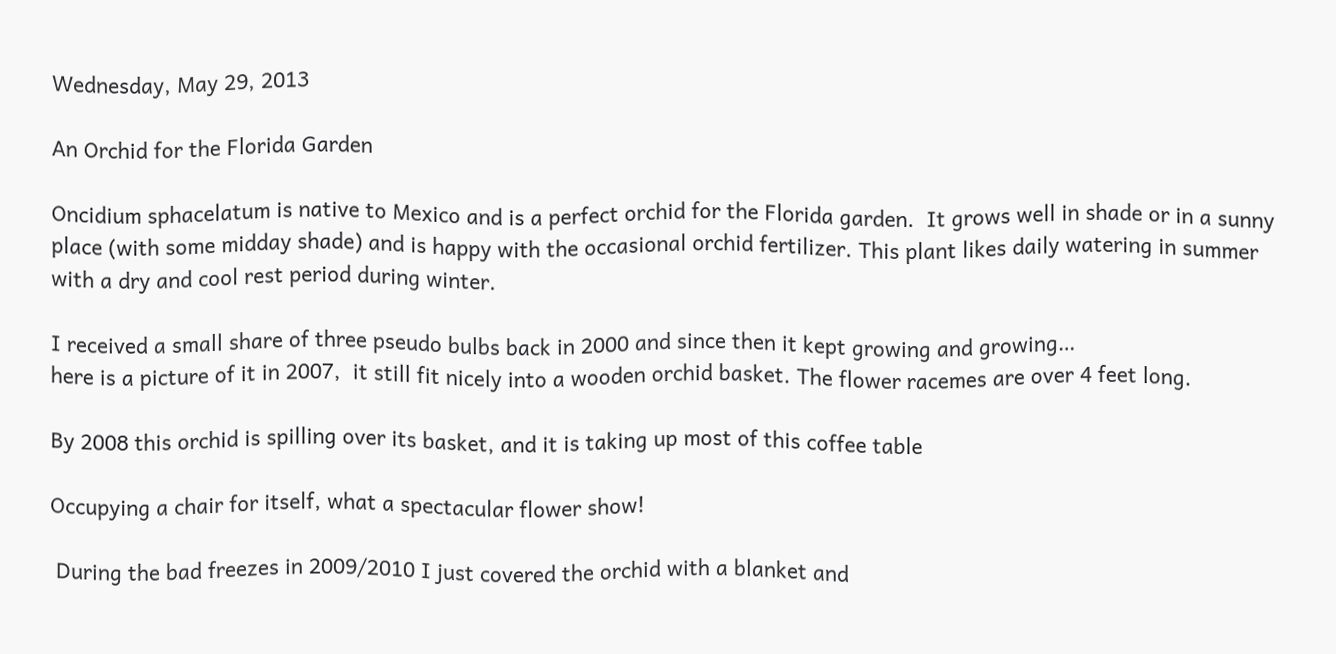Wednesday, May 29, 2013

An Orchid for the Florida Garden

Oncidium sphacelatum is native to Mexico and is a perfect orchid for the Florida garden.  It grows well in shade or in a sunny place (with some midday shade) and is happy with the occasional orchid fertilizer. This plant likes daily watering in summer with a dry and cool rest period during winter.

I received a small share of three pseudo bulbs back in 2000 and since then it kept growing and growing…
here is a picture of it in 2007,  it still fit nicely into a wooden orchid basket. The flower racemes are over 4 feet long.

By 2008 this orchid is spilling over its basket, and it is taking up most of this coffee table

Occupying a chair for itself, what a spectacular flower show!

 During the bad freezes in 2009/2010 I just covered the orchid with a blanket and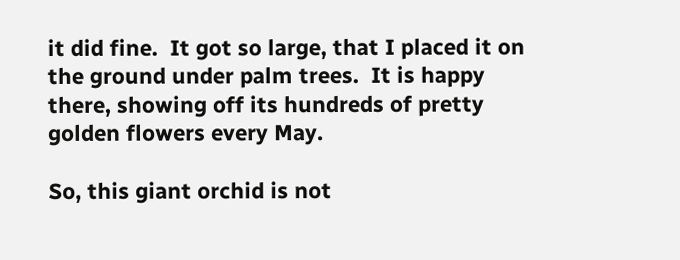it did fine.  It got so large, that I placed it on the ground under palm trees.  It is happy there, showing off its hundreds of pretty golden flowers every May.

So, this giant orchid is not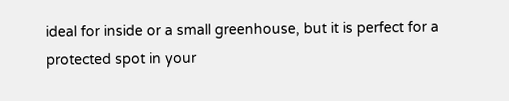ideal for inside or a small greenhouse, but it is perfect for a protected spot in your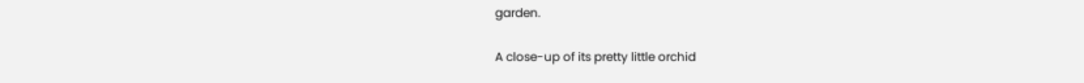garden.

A close-up of its pretty little orchid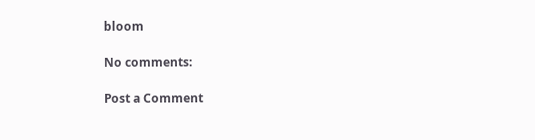bloom

No comments:

Post a Comment